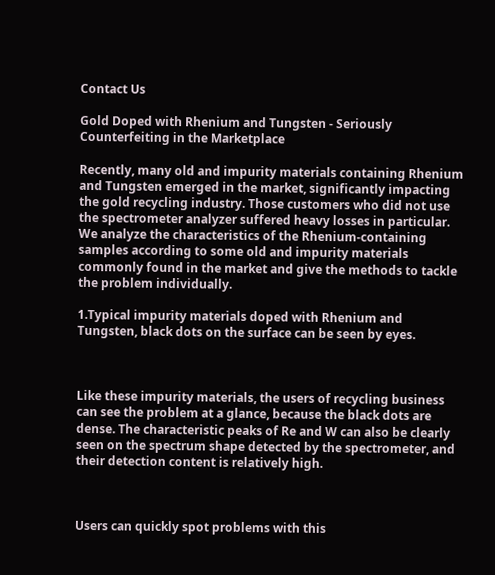Contact Us

Gold Doped with Rhenium and Tungsten - Seriously Counterfeiting in the Marketplace

Recently, many old and impurity materials containing Rhenium and Tungsten emerged in the market, significantly impacting the gold recycling industry. Those customers who did not use the spectrometer analyzer suffered heavy losses in particular. We analyze the characteristics of the Rhenium-containing samples according to some old and impurity materials commonly found in the market and give the methods to tackle the problem individually.

1.Typical impurity materials doped with Rhenium and Tungsten, black dots on the surface can be seen by eyes.



Like these impurity materials, the users of recycling business can see the problem at a glance, because the black dots are dense. The characteristic peaks of Re and W can also be clearly seen on the spectrum shape detected by the spectrometer, and their detection content is relatively high.



Users can quickly spot problems with this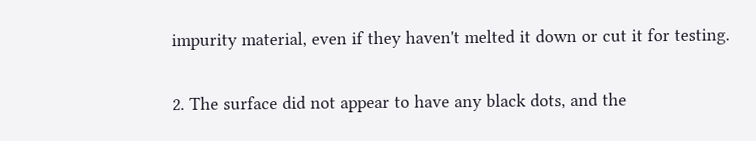impurity material, even if they haven't melted it down or cut it for testing.

2. The surface did not appear to have any black dots, and the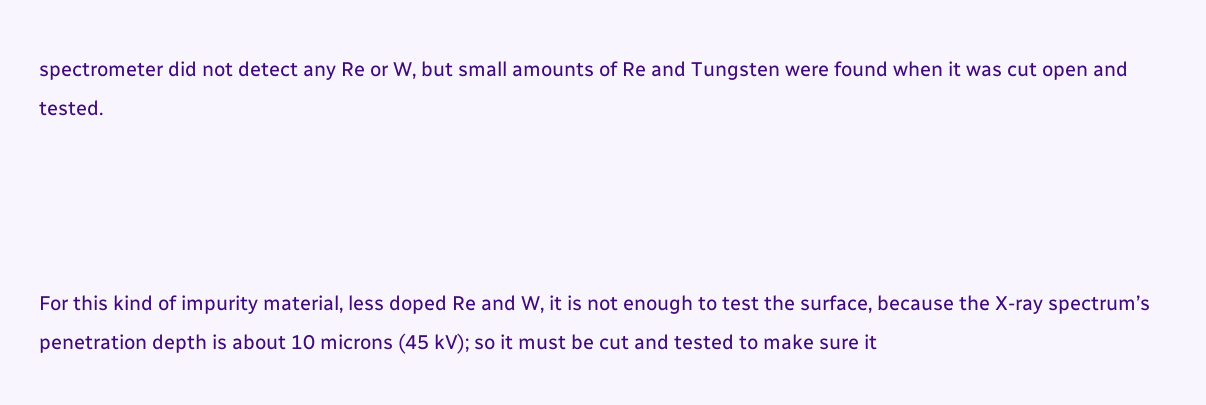spectrometer did not detect any Re or W, but small amounts of Re and Tungsten were found when it was cut open and tested.




For this kind of impurity material, less doped Re and W, it is not enough to test the surface, because the X-ray spectrum’s penetration depth is about 10 microns (45 kV); so it must be cut and tested to make sure it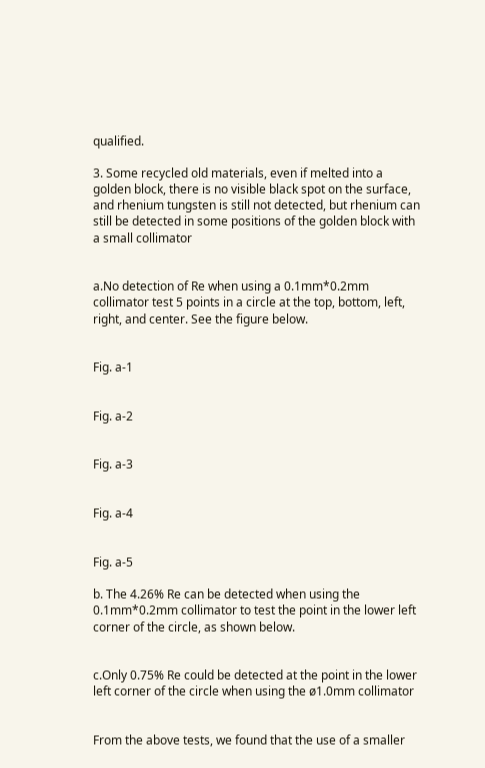qualified.

3. Some recycled old materials, even if melted into a golden block, there is no visible black spot on the surface, and rhenium tungsten is still not detected, but rhenium can still be detected in some positions of the golden block with a small collimator


a.No detection of Re when using a 0.1mm*0.2mm collimator test 5 points in a circle at the top, bottom, left, right, and center. See the figure below.


Fig. a-1


Fig. a-2


Fig. a-3


Fig. a-4


Fig. a-5

b. The 4.26% Re can be detected when using the 0.1mm*0.2mm collimator to test the point in the lower left corner of the circle, as shown below.


c.Only 0.75% Re could be detected at the point in the lower left corner of the circle when using the ø1.0mm collimator


From the above tests, we found that the use of a smaller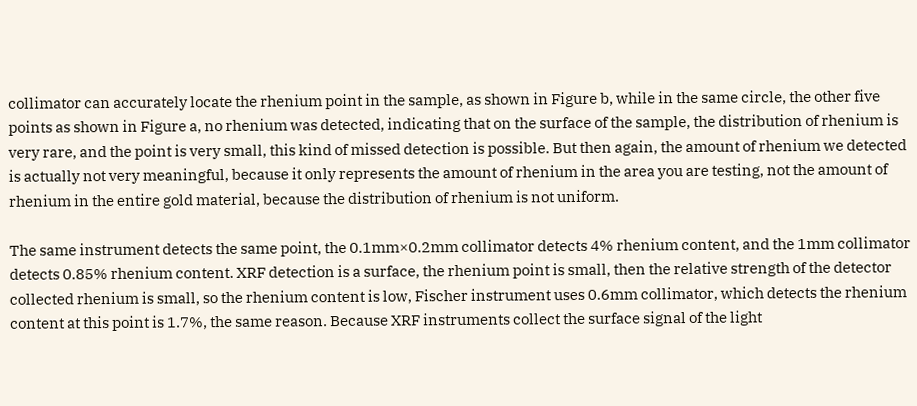collimator can accurately locate the rhenium point in the sample, as shown in Figure b, while in the same circle, the other five points as shown in Figure a, no rhenium was detected, indicating that on the surface of the sample, the distribution of rhenium is very rare, and the point is very small, this kind of missed detection is possible. But then again, the amount of rhenium we detected is actually not very meaningful, because it only represents the amount of rhenium in the area you are testing, not the amount of rhenium in the entire gold material, because the distribution of rhenium is not uniform.

The same instrument detects the same point, the 0.1mm×0.2mm collimator detects 4% rhenium content, and the 1mm collimator detects 0.85% rhenium content. XRF detection is a surface, the rhenium point is small, then the relative strength of the detector collected rhenium is small, so the rhenium content is low, Fischer instrument uses 0.6mm collimator, which detects the rhenium content at this point is 1.7%, the same reason. Because XRF instruments collect the surface signal of the light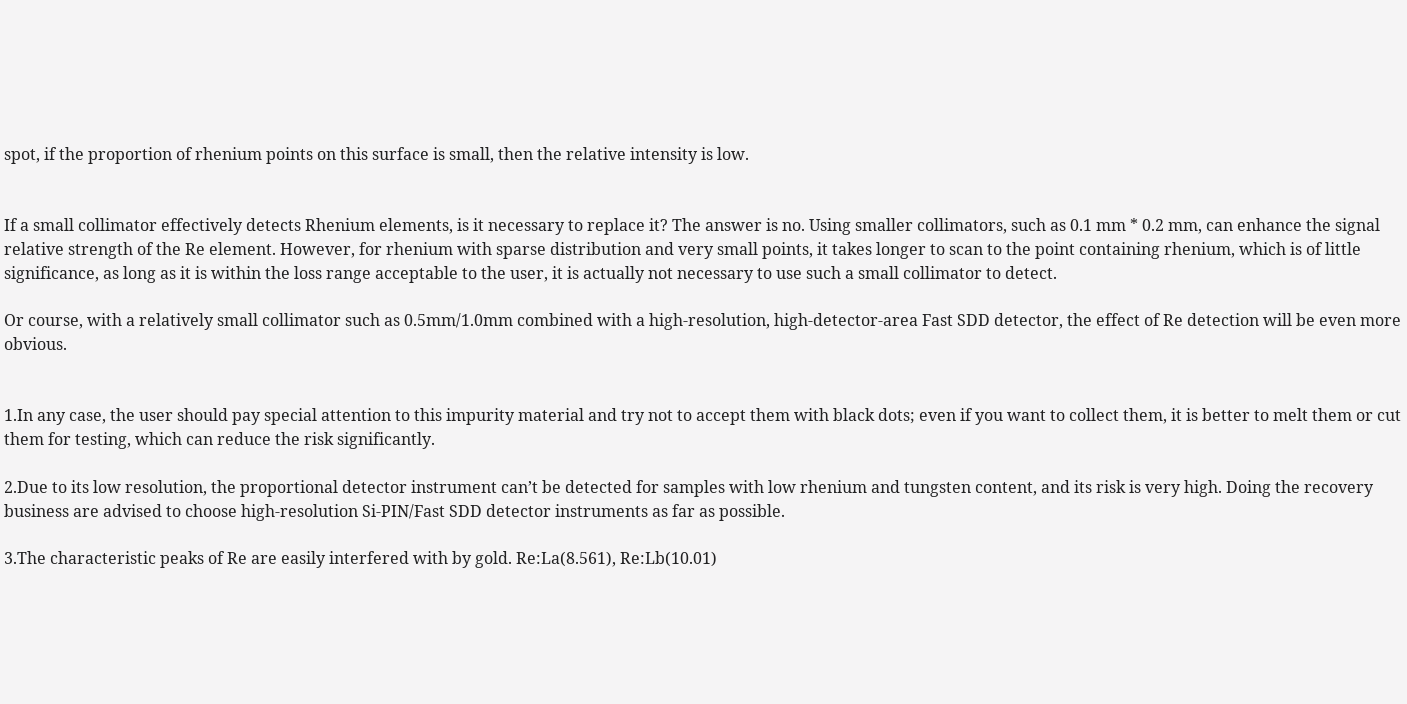spot, if the proportion of rhenium points on this surface is small, then the relative intensity is low.


If a small collimator effectively detects Rhenium elements, is it necessary to replace it? The answer is no. Using smaller collimators, such as 0.1 mm * 0.2 mm, can enhance the signal relative strength of the Re element. However, for rhenium with sparse distribution and very small points, it takes longer to scan to the point containing rhenium, which is of little significance, as long as it is within the loss range acceptable to the user, it is actually not necessary to use such a small collimator to detect.

Or course, with a relatively small collimator such as 0.5mm/1.0mm combined with a high-resolution, high-detector-area Fast SDD detector, the effect of Re detection will be even more obvious.


1.In any case, the user should pay special attention to this impurity material and try not to accept them with black dots; even if you want to collect them, it is better to melt them or cut them for testing, which can reduce the risk significantly.

2.Due to its low resolution, the proportional detector instrument can’t be detected for samples with low rhenium and tungsten content, and its risk is very high. Doing the recovery business are advised to choose high-resolution Si-PIN/Fast SDD detector instruments as far as possible.

3.The characteristic peaks of Re are easily interfered with by gold. Re:La(8.561), Re:Lb(10.01)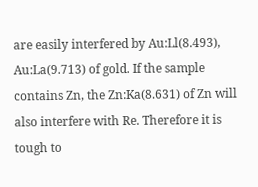are easily interfered by Au:Ll(8.493), Au:La(9.713) of gold. If the sample contains Zn, the Zn:Ka(8.631) of Zn will also interfere with Re. Therefore it is tough to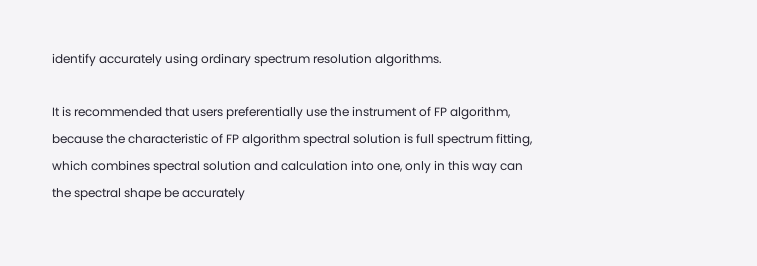identify accurately using ordinary spectrum resolution algorithms.

It is recommended that users preferentially use the instrument of FP algorithm, because the characteristic of FP algorithm spectral solution is full spectrum fitting, which combines spectral solution and calculation into one, only in this way can the spectral shape be accurately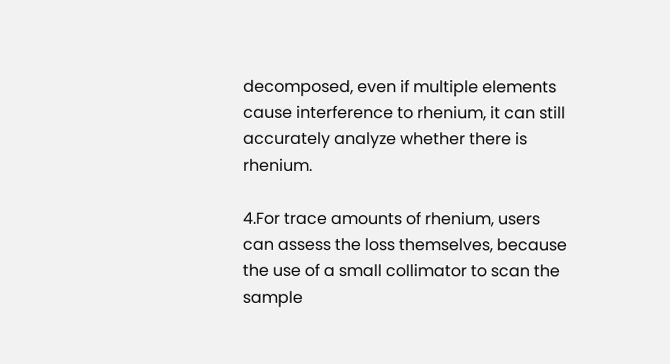decomposed, even if multiple elements cause interference to rhenium, it can still accurately analyze whether there is rhenium.

4.For trace amounts of rhenium, users can assess the loss themselves, because the use of a small collimator to scan the sample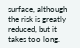surface, although the risk is greatly reduced, but it takes too long.